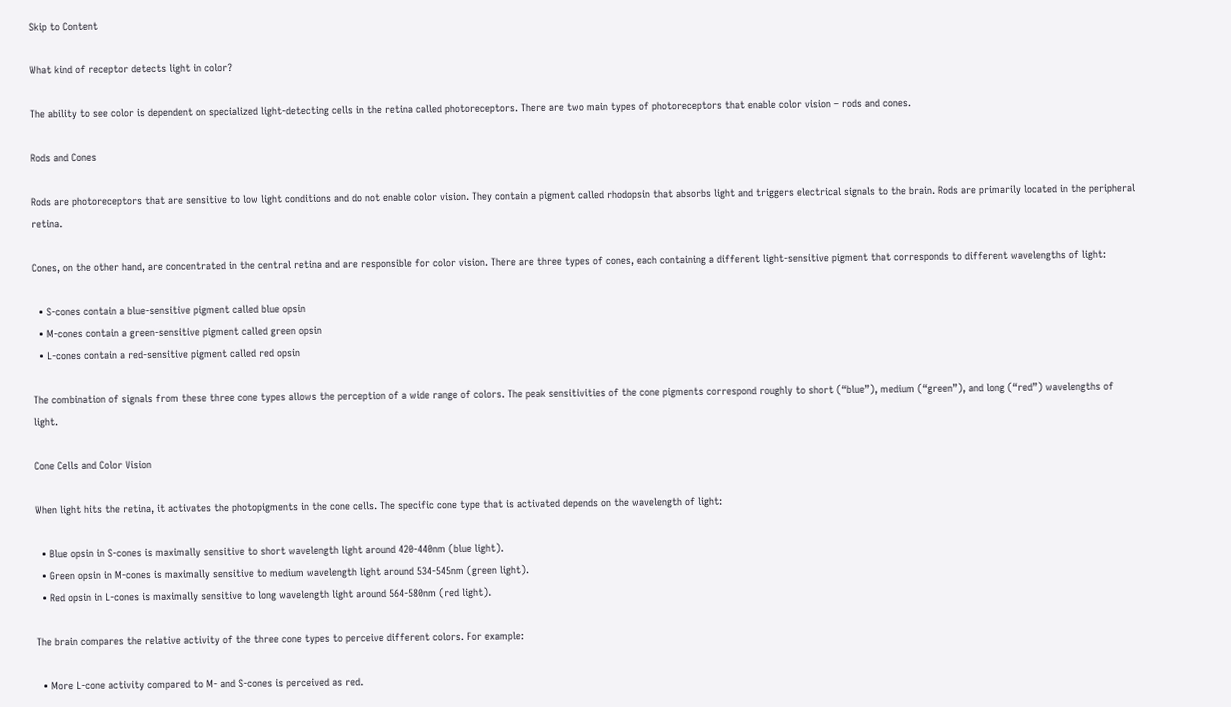Skip to Content

What kind of receptor detects light in color?

The ability to see color is dependent on specialized light-detecting cells in the retina called photoreceptors. There are two main types of photoreceptors that enable color vision – rods and cones.

Rods and Cones

Rods are photoreceptors that are sensitive to low light conditions and do not enable color vision. They contain a pigment called rhodopsin that absorbs light and triggers electrical signals to the brain. Rods are primarily located in the peripheral retina.

Cones, on the other hand, are concentrated in the central retina and are responsible for color vision. There are three types of cones, each containing a different light-sensitive pigment that corresponds to different wavelengths of light:

  • S-cones contain a blue-sensitive pigment called blue opsin
  • M-cones contain a green-sensitive pigment called green opsin
  • L-cones contain a red-sensitive pigment called red opsin

The combination of signals from these three cone types allows the perception of a wide range of colors. The peak sensitivities of the cone pigments correspond roughly to short (“blue”), medium (“green”), and long (“red”) wavelengths of light.

Cone Cells and Color Vision

When light hits the retina, it activates the photopigments in the cone cells. The specific cone type that is activated depends on the wavelength of light:

  • Blue opsin in S-cones is maximally sensitive to short wavelength light around 420-440nm (blue light).
  • Green opsin in M-cones is maximally sensitive to medium wavelength light around 534-545nm (green light).
  • Red opsin in L-cones is maximally sensitive to long wavelength light around 564-580nm (red light).

The brain compares the relative activity of the three cone types to perceive different colors. For example:

  • More L-cone activity compared to M- and S-cones is perceived as red.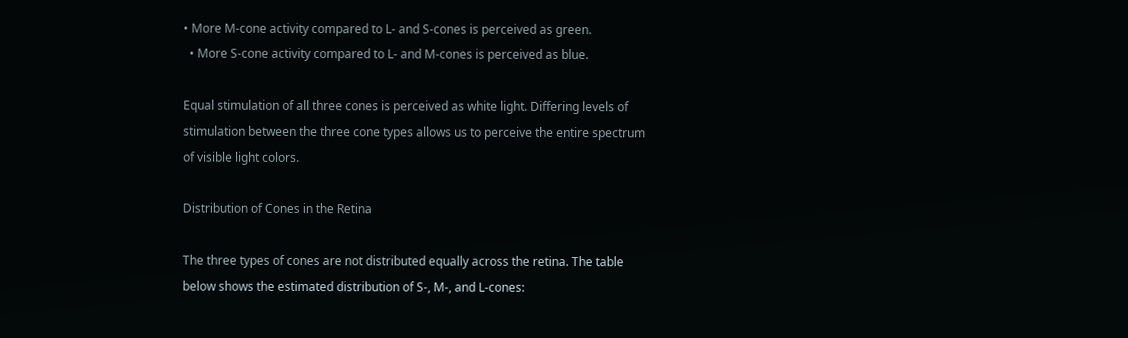• More M-cone activity compared to L- and S-cones is perceived as green.
  • More S-cone activity compared to L- and M-cones is perceived as blue.

Equal stimulation of all three cones is perceived as white light. Differing levels of stimulation between the three cone types allows us to perceive the entire spectrum of visible light colors.

Distribution of Cones in the Retina

The three types of cones are not distributed equally across the retina. The table below shows the estimated distribution of S-, M-, and L-cones: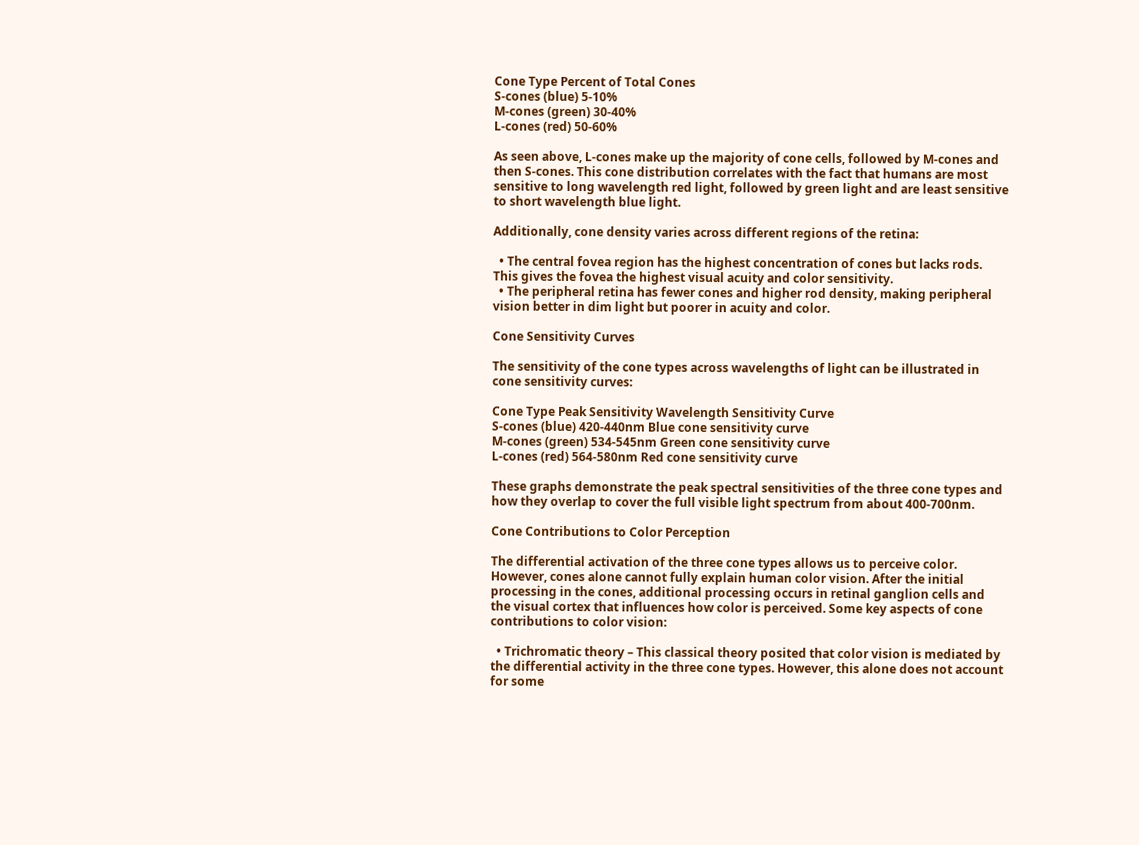Cone Type Percent of Total Cones
S-cones (blue) 5-10%
M-cones (green) 30-40%
L-cones (red) 50-60%

As seen above, L-cones make up the majority of cone cells, followed by M-cones and then S-cones. This cone distribution correlates with the fact that humans are most sensitive to long wavelength red light, followed by green light and are least sensitive to short wavelength blue light.

Additionally, cone density varies across different regions of the retina:

  • The central fovea region has the highest concentration of cones but lacks rods. This gives the fovea the highest visual acuity and color sensitivity.
  • The peripheral retina has fewer cones and higher rod density, making peripheral vision better in dim light but poorer in acuity and color.

Cone Sensitivity Curves

The sensitivity of the cone types across wavelengths of light can be illustrated in cone sensitivity curves:

Cone Type Peak Sensitivity Wavelength Sensitivity Curve
S-cones (blue) 420-440nm Blue cone sensitivity curve
M-cones (green) 534-545nm Green cone sensitivity curve
L-cones (red) 564-580nm Red cone sensitivity curve

These graphs demonstrate the peak spectral sensitivities of the three cone types and how they overlap to cover the full visible light spectrum from about 400-700nm.

Cone Contributions to Color Perception

The differential activation of the three cone types allows us to perceive color. However, cones alone cannot fully explain human color vision. After the initial processing in the cones, additional processing occurs in retinal ganglion cells and the visual cortex that influences how color is perceived. Some key aspects of cone contributions to color vision:

  • Trichromatic theory – This classical theory posited that color vision is mediated by the differential activity in the three cone types. However, this alone does not account for some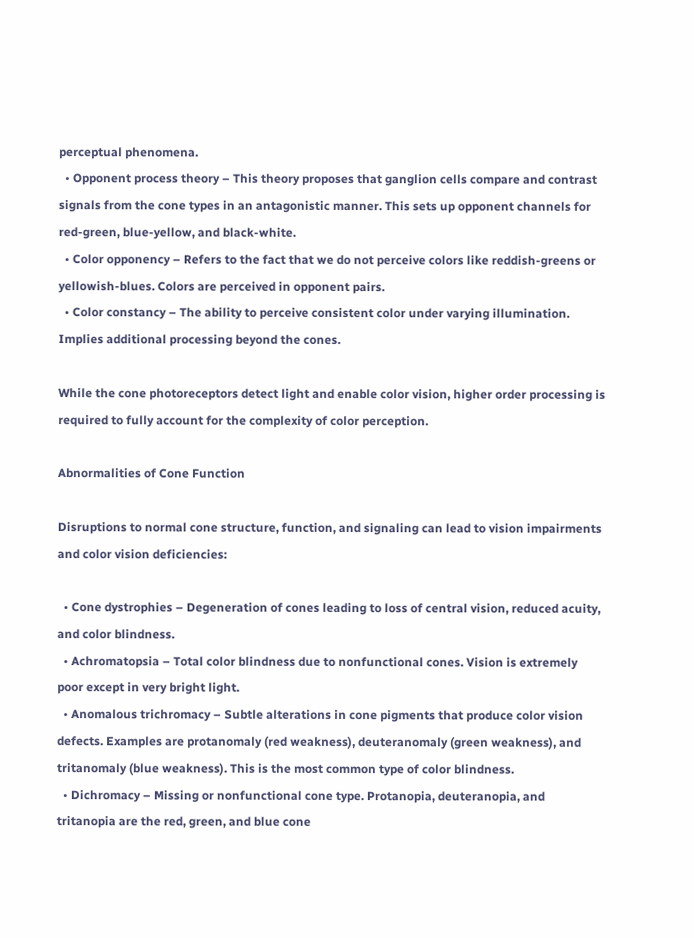perceptual phenomena.
  • Opponent process theory – This theory proposes that ganglion cells compare and contrast signals from the cone types in an antagonistic manner. This sets up opponent channels for red-green, blue-yellow, and black-white.
  • Color opponency – Refers to the fact that we do not perceive colors like reddish-greens or yellowish-blues. Colors are perceived in opponent pairs.
  • Color constancy – The ability to perceive consistent color under varying illumination. Implies additional processing beyond the cones.

While the cone photoreceptors detect light and enable color vision, higher order processing is required to fully account for the complexity of color perception.

Abnormalities of Cone Function

Disruptions to normal cone structure, function, and signaling can lead to vision impairments and color vision deficiencies:

  • Cone dystrophies – Degeneration of cones leading to loss of central vision, reduced acuity, and color blindness.
  • Achromatopsia – Total color blindness due to nonfunctional cones. Vision is extremely poor except in very bright light.
  • Anomalous trichromacy – Subtle alterations in cone pigments that produce color vision defects. Examples are protanomaly (red weakness), deuteranomaly (green weakness), and tritanomaly (blue weakness). This is the most common type of color blindness.
  • Dichromacy – Missing or nonfunctional cone type. Protanopia, deuteranopia, and tritanopia are the red, green, and blue cone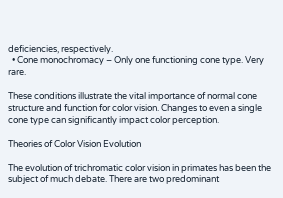deficiencies, respectively.
  • Cone monochromacy – Only one functioning cone type. Very rare.

These conditions illustrate the vital importance of normal cone structure and function for color vision. Changes to even a single cone type can significantly impact color perception.

Theories of Color Vision Evolution

The evolution of trichromatic color vision in primates has been the subject of much debate. There are two predominant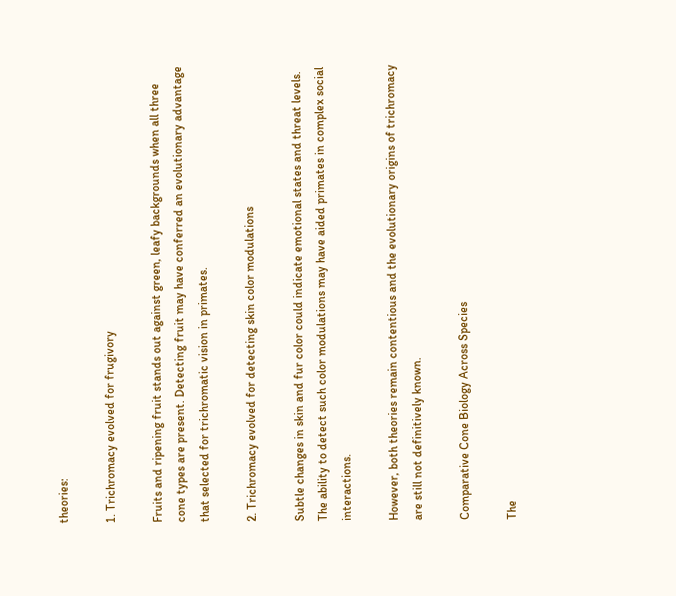theories:

1. Trichromacy evolved for frugivory

Fruits and ripening fruit stands out against green, leafy backgrounds when all three cone types are present. Detecting fruit may have conferred an evolutionary advantage that selected for trichromatic vision in primates.

2. Trichromacy evolved for detecting skin color modulations

Subtle changes in skin and fur color could indicate emotional states and threat levels. The ability to detect such color modulations may have aided primates in complex social interactions.

However, both theories remain contentious and the evolutionary origins of trichromacy are still not definitively known.

Comparative Cone Biology Across Species

The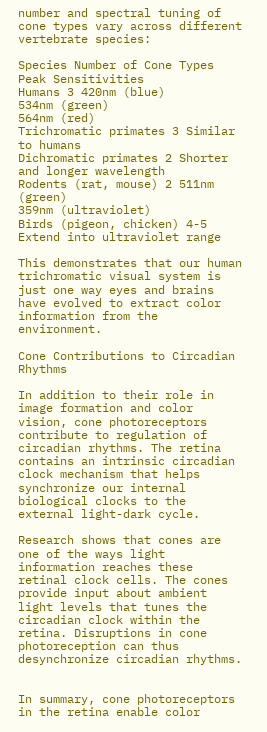number and spectral tuning of cone types vary across different vertebrate species:

Species Number of Cone Types Peak Sensitivities
Humans 3 420nm (blue)
534nm (green)
564nm (red)
Trichromatic primates 3 Similar to humans
Dichromatic primates 2 Shorter and longer wavelength
Rodents (rat, mouse) 2 511nm (green)
359nm (ultraviolet)
Birds (pigeon, chicken) 4-5 Extend into ultraviolet range

This demonstrates that our human trichromatic visual system is just one way eyes and brains have evolved to extract color information from the environment.

Cone Contributions to Circadian Rhythms

In addition to their role in image formation and color vision, cone photoreceptors contribute to regulation of circadian rhythms. The retina contains an intrinsic circadian clock mechanism that helps synchronize our internal biological clocks to the external light-dark cycle.

Research shows that cones are one of the ways light information reaches these retinal clock cells. The cones provide input about ambient light levels that tunes the circadian clock within the retina. Disruptions in cone photoreception can thus desynchronize circadian rhythms.


In summary, cone photoreceptors in the retina enable color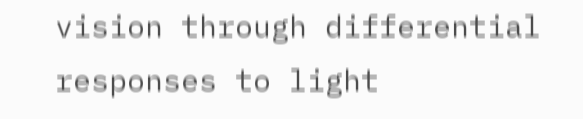vision through differential responses to light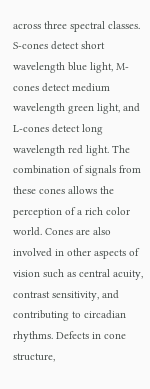across three spectral classes. S-cones detect short wavelength blue light, M-cones detect medium wavelength green light, and L-cones detect long wavelength red light. The combination of signals from these cones allows the perception of a rich color world. Cones are also involved in other aspects of vision such as central acuity, contrast sensitivity, and contributing to circadian rhythms. Defects in cone structure,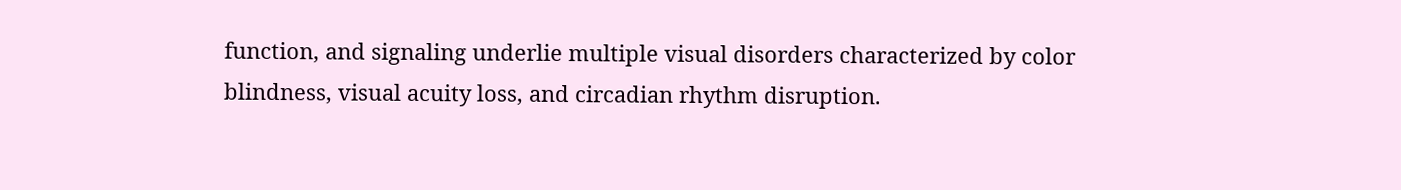function, and signaling underlie multiple visual disorders characterized by color blindness, visual acuity loss, and circadian rhythm disruption.